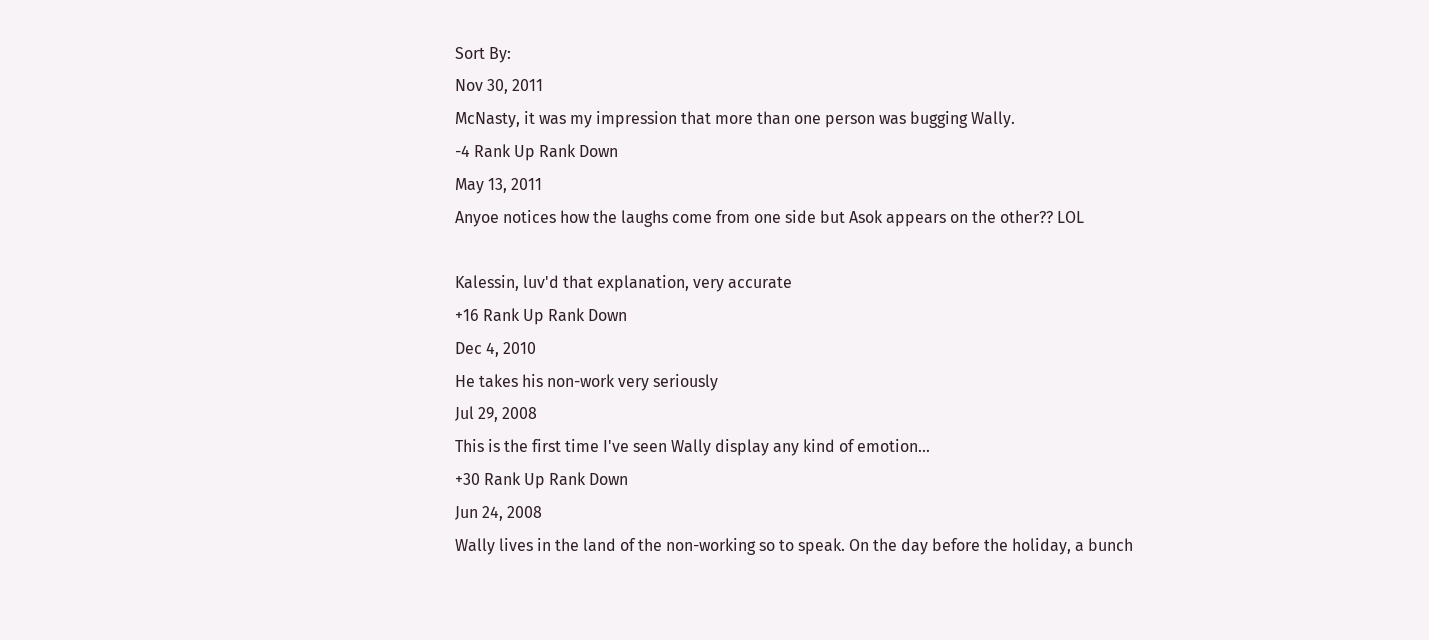Sort By:
Nov 30, 2011
McNasty, it was my impression that more than one person was bugging Wally.
-4 Rank Up Rank Down
May 13, 2011
Anyoe notices how the laughs come from one side but Asok appears on the other?? LOL

Kalessin, luv'd that explanation, very accurate
+16 Rank Up Rank Down
Dec 4, 2010
He takes his non-work very seriously
Jul 29, 2008
This is the first time I've seen Wally display any kind of emotion...
+30 Rank Up Rank Down
Jun 24, 2008
Wally lives in the land of the non-working so to speak. On the day before the holiday, a bunch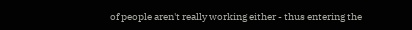of people aren't really working either - thus entering the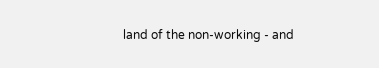land of the non-working - and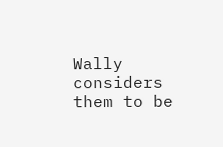Wally considers them to be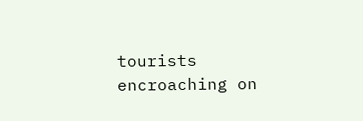tourists encroaching on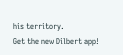his territory.
Get the new Dilbert app!